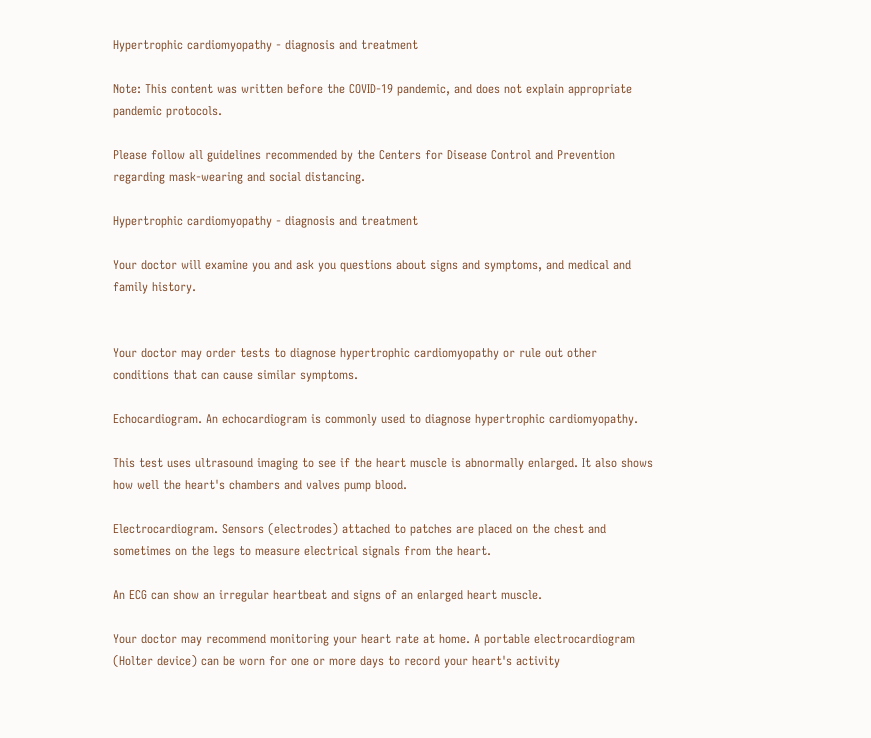Hypertrophic cardiomyopathy - diagnosis and treatment

Note: This content was written before the COVID-19 pandemic, and does not explain appropriate pandemic protocols.

Please follow all guidelines recommended by the Centers for Disease Control and Prevention regarding mask-wearing and social distancing.

Hypertrophic cardiomyopathy - diagnosis and treatment

Your doctor will examine you and ask you questions about signs and symptoms, and medical and family history.


Your doctor may order tests to diagnose hypertrophic cardiomyopathy or rule out other conditions that can cause similar symptoms.

Echocardiogram. An echocardiogram is commonly used to diagnose hypertrophic cardiomyopathy.

This test uses ultrasound imaging to see if the heart muscle is abnormally enlarged. It also shows how well the heart's chambers and valves pump blood.

Electrocardiogram. Sensors (electrodes) attached to patches are placed on the chest and sometimes on the legs to measure electrical signals from the heart.

An ECG can show an irregular heartbeat and signs of an enlarged heart muscle.

Your doctor may recommend monitoring your heart rate at home. A portable electrocardiogram (Holter device) can be worn for one or more days to record your heart's activity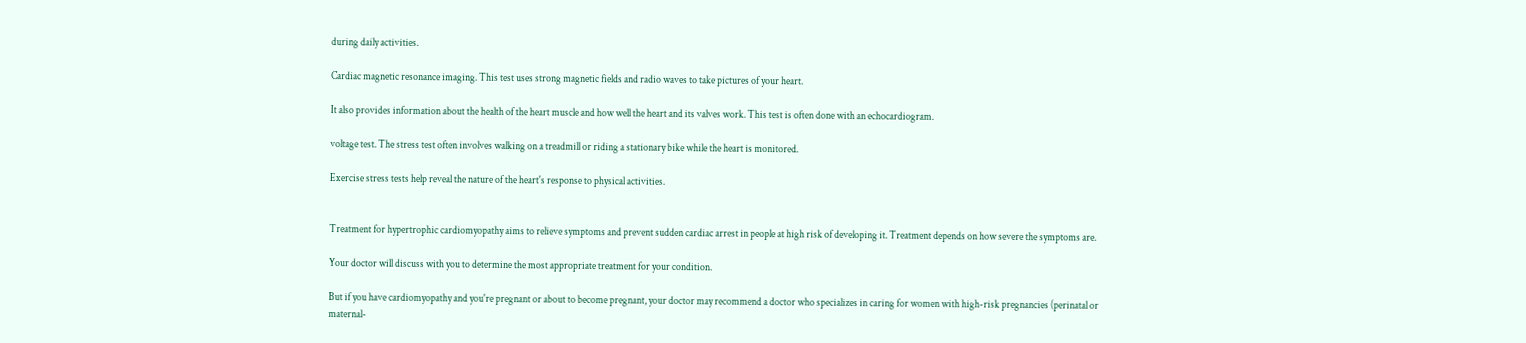during daily activities.

Cardiac magnetic resonance imaging. This test uses strong magnetic fields and radio waves to take pictures of your heart.

It also provides information about the health of the heart muscle and how well the heart and its valves work. This test is often done with an echocardiogram.

voltage test. The stress test often involves walking on a treadmill or riding a stationary bike while the heart is monitored.

Exercise stress tests help reveal the nature of the heart's response to physical activities.


Treatment for hypertrophic cardiomyopathy aims to relieve symptoms and prevent sudden cardiac arrest in people at high risk of developing it. Treatment depends on how severe the symptoms are.

Your doctor will discuss with you to determine the most appropriate treatment for your condition.

But if you have cardiomyopathy and you're pregnant or about to become pregnant, your doctor may recommend a doctor who specializes in caring for women with high-risk pregnancies (perinatal or maternal-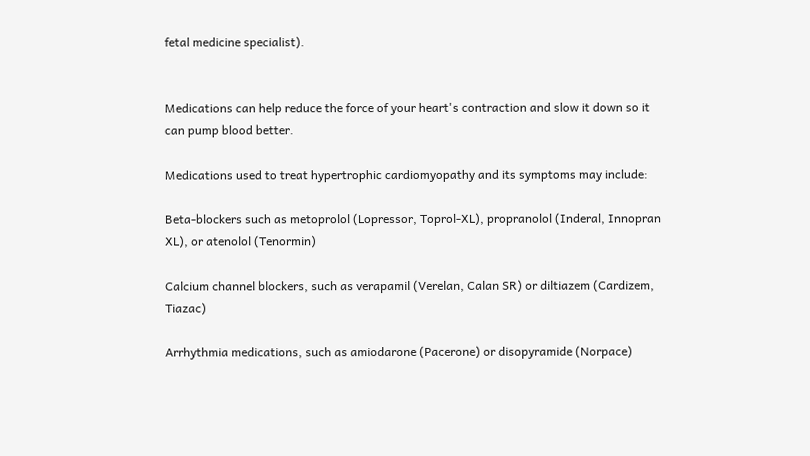fetal medicine specialist).


Medications can help reduce the force of your heart's contraction and slow it down so it can pump blood better.

Medications used to treat hypertrophic cardiomyopathy and its symptoms may include:

Beta-blockers such as metoprolol (Lopressor, Toprol-XL), propranolol (Inderal, Innopran XL), or atenolol (Tenormin)

Calcium channel blockers, such as verapamil (Verelan, Calan SR) or diltiazem (Cardizem, Tiazac)

Arrhythmia medications, such as amiodarone (Pacerone) or disopyramide (Norpace)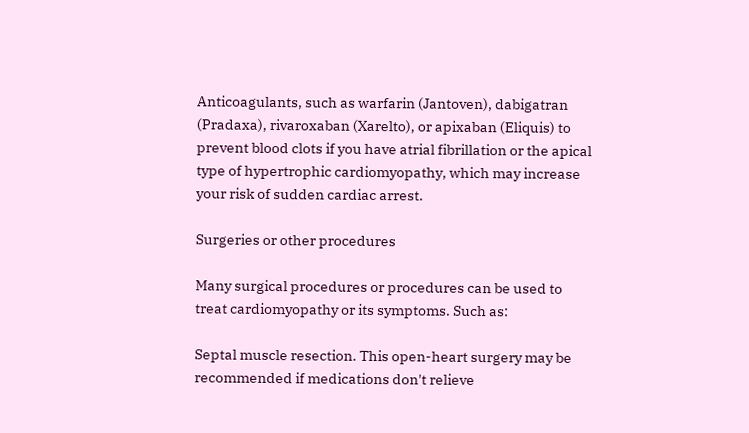Anticoagulants, such as warfarin (Jantoven), dabigatran (Pradaxa), rivaroxaban (Xarelto), or apixaban (Eliquis) to prevent blood clots if you have atrial fibrillation or the apical type of hypertrophic cardiomyopathy, which may increase your risk of sudden cardiac arrest.

Surgeries or other procedures

Many surgical procedures or procedures can be used to treat cardiomyopathy or its symptoms. Such as:

Septal muscle resection. This open-heart surgery may be recommended if medications don't relieve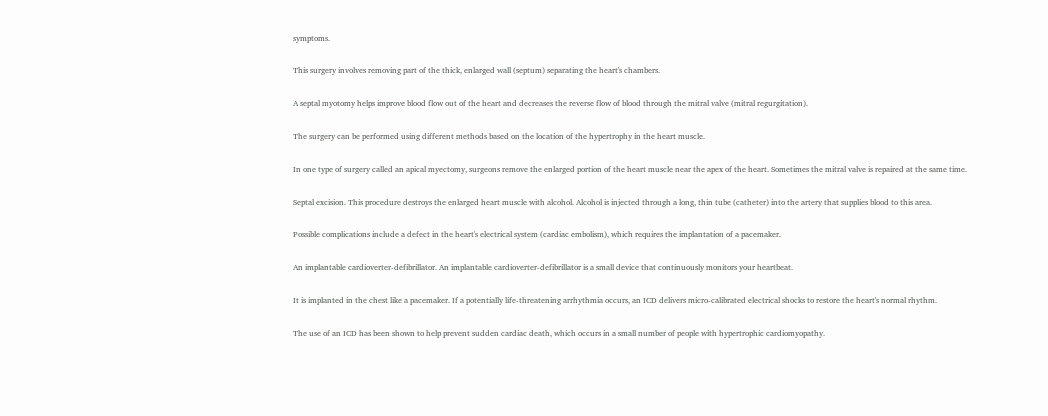symptoms.

This surgery involves removing part of the thick, enlarged wall (septum) separating the heart's chambers.

A septal myotomy helps improve blood flow out of the heart and decreases the reverse flow of blood through the mitral valve (mitral regurgitation).

The surgery can be performed using different methods based on the location of the hypertrophy in the heart muscle.

In one type of surgery called an apical myectomy, surgeons remove the enlarged portion of the heart muscle near the apex of the heart. Sometimes the mitral valve is repaired at the same time.

Septal excision. This procedure destroys the enlarged heart muscle with alcohol. Alcohol is injected through a long, thin tube (catheter) into the artery that supplies blood to this area.

Possible complications include a defect in the heart's electrical system (cardiac embolism), which requires the implantation of a pacemaker.

An implantable cardioverter-defibrillator. An implantable cardioverter-defibrillator is a small device that continuously monitors your heartbeat.

It is implanted in the chest like a pacemaker. If a potentially life-threatening arrhythmia occurs, an ICD delivers micro-calibrated electrical shocks to restore the heart's normal rhythm.

The use of an ICD has been shown to help prevent sudden cardiac death, which occurs in a small number of people with hypertrophic cardiomyopathy.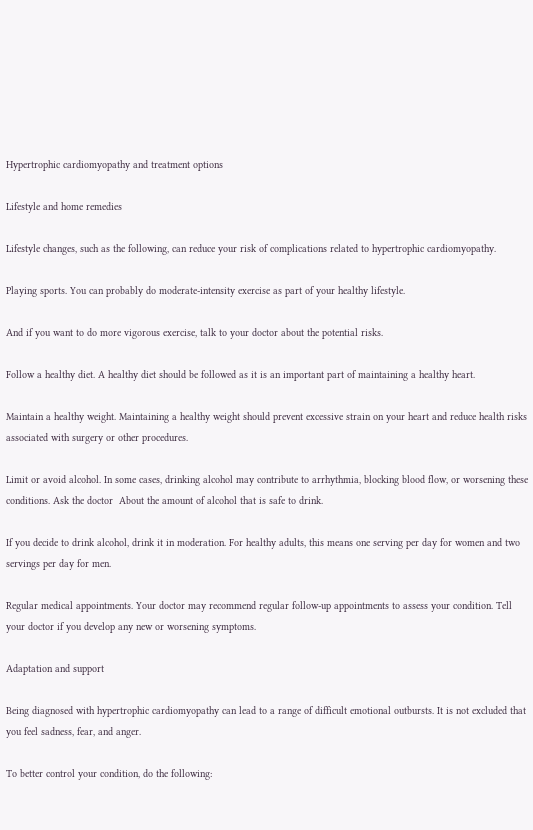Hypertrophic cardiomyopathy and treatment options

Lifestyle and home remedies

Lifestyle changes, such as the following, can reduce your risk of complications related to hypertrophic cardiomyopathy.

Playing sports. You can probably do moderate-intensity exercise as part of your healthy lifestyle.

And if you want to do more vigorous exercise, talk to your doctor about the potential risks.

Follow a healthy diet. A healthy diet should be followed as it is an important part of maintaining a healthy heart.

Maintain a healthy weight. Maintaining a healthy weight should prevent excessive strain on your heart and reduce health risks associated with surgery or other procedures.

Limit or avoid alcohol. In some cases, drinking alcohol may contribute to arrhythmia, blocking blood flow, or worsening these conditions. Ask the doctor  About the amount of alcohol that is safe to drink.

If you decide to drink alcohol, drink it in moderation. For healthy adults, this means one serving per day for women and two servings per day for men.

Regular medical appointments. Your doctor may recommend regular follow-up appointments to assess your condition. Tell your doctor if you develop any new or worsening symptoms.

Adaptation and support

Being diagnosed with hypertrophic cardiomyopathy can lead to a range of difficult emotional outbursts. It is not excluded that you feel sadness, fear, and anger.

To better control your condition, do the following: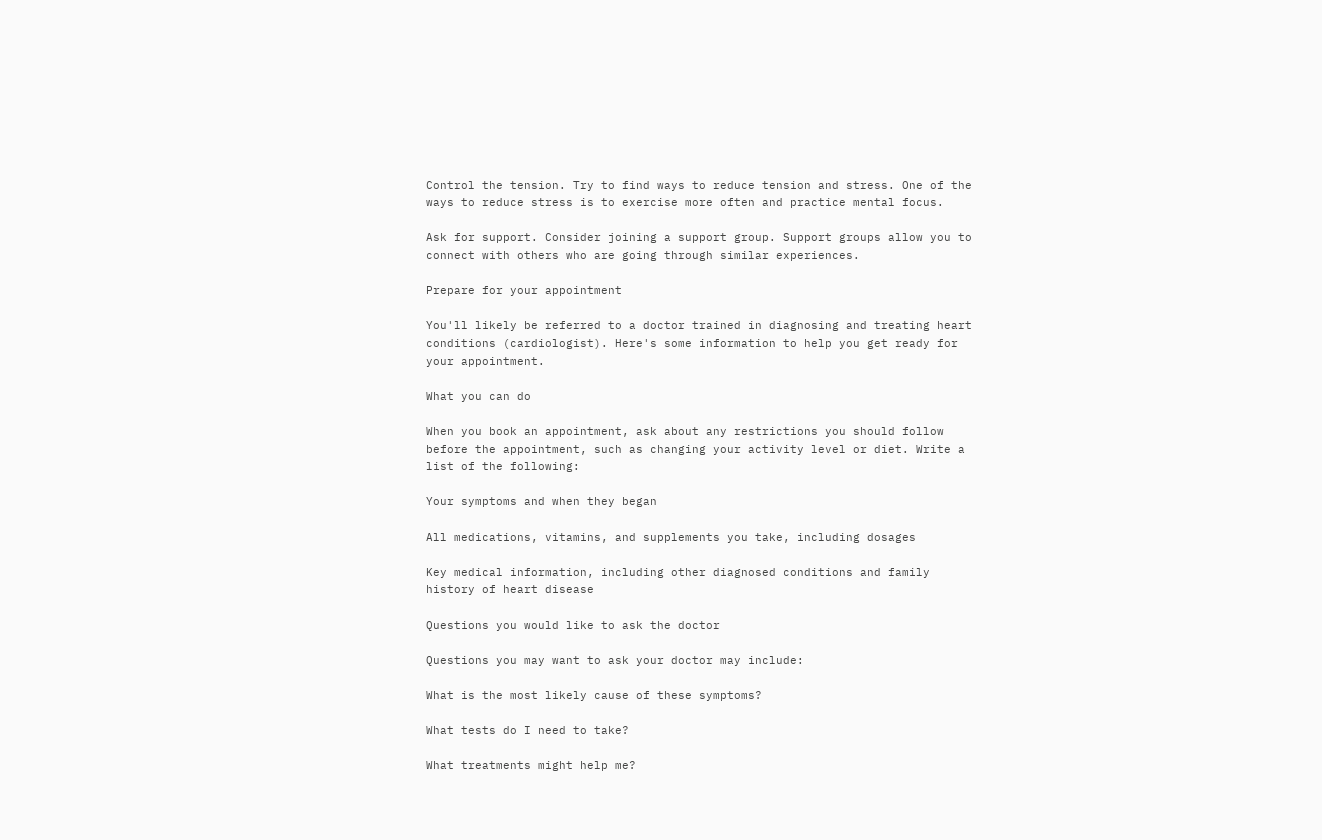Control the tension. Try to find ways to reduce tension and stress. One of the ways to reduce stress is to exercise more often and practice mental focus.

Ask for support. Consider joining a support group. Support groups allow you to connect with others who are going through similar experiences.

Prepare for your appointment

You'll likely be referred to a doctor trained in diagnosing and treating heart conditions (cardiologist). Here's some information to help you get ready for your appointment.

What you can do

When you book an appointment, ask about any restrictions you should follow before the appointment, such as changing your activity level or diet. Write a list of the following:

Your symptoms and when they began

All medications, vitamins, and supplements you take, including dosages

Key medical information, including other diagnosed conditions and family history of heart disease

Questions you would like to ask the doctor

Questions you may want to ask your doctor may include:

What is the most likely cause of these symptoms?

What tests do I need to take?

What treatments might help me?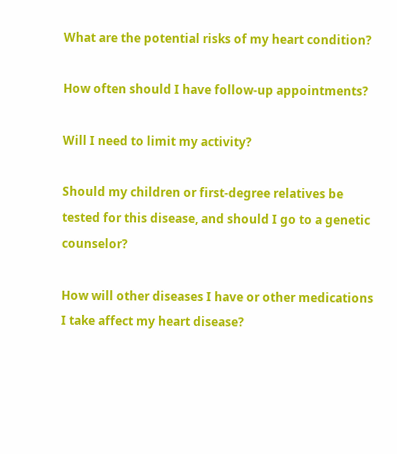What are the potential risks of my heart condition?

How often should I have follow-up appointments?

Will I need to limit my activity?

Should my children or first-degree relatives be tested for this disease, and should I go to a genetic counselor?

How will other diseases I have or other medications I take affect my heart disease?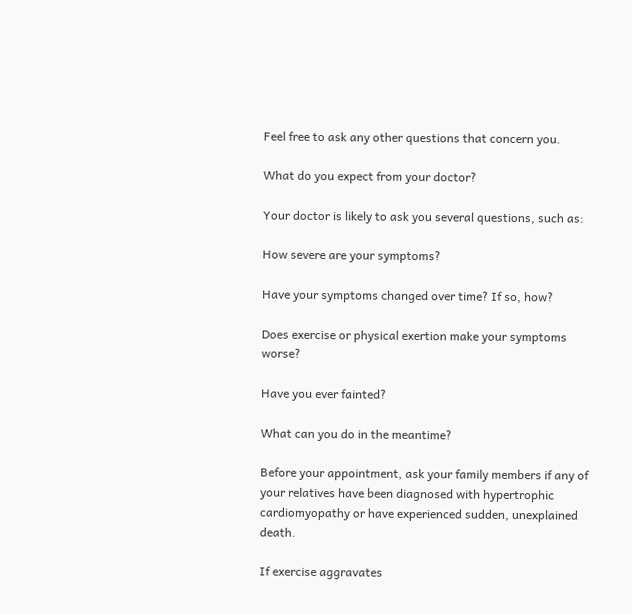Feel free to ask any other questions that concern you.

What do you expect from your doctor?

Your doctor is likely to ask you several questions, such as:

How severe are your symptoms?

Have your symptoms changed over time? If so, how?

Does exercise or physical exertion make your symptoms worse?

Have you ever fainted?

What can you do in the meantime?

Before your appointment, ask your family members if any of your relatives have been diagnosed with hypertrophic cardiomyopathy or have experienced sudden, unexplained death.

If exercise aggravates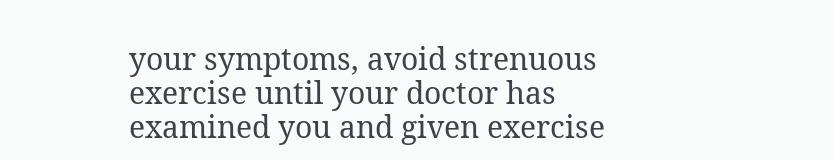your symptoms, avoid strenuous exercise until your doctor has examined you and given exercise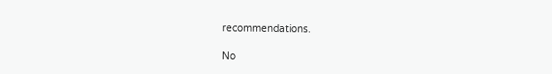recommendations.

No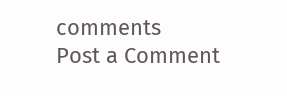comments
Post a Comment